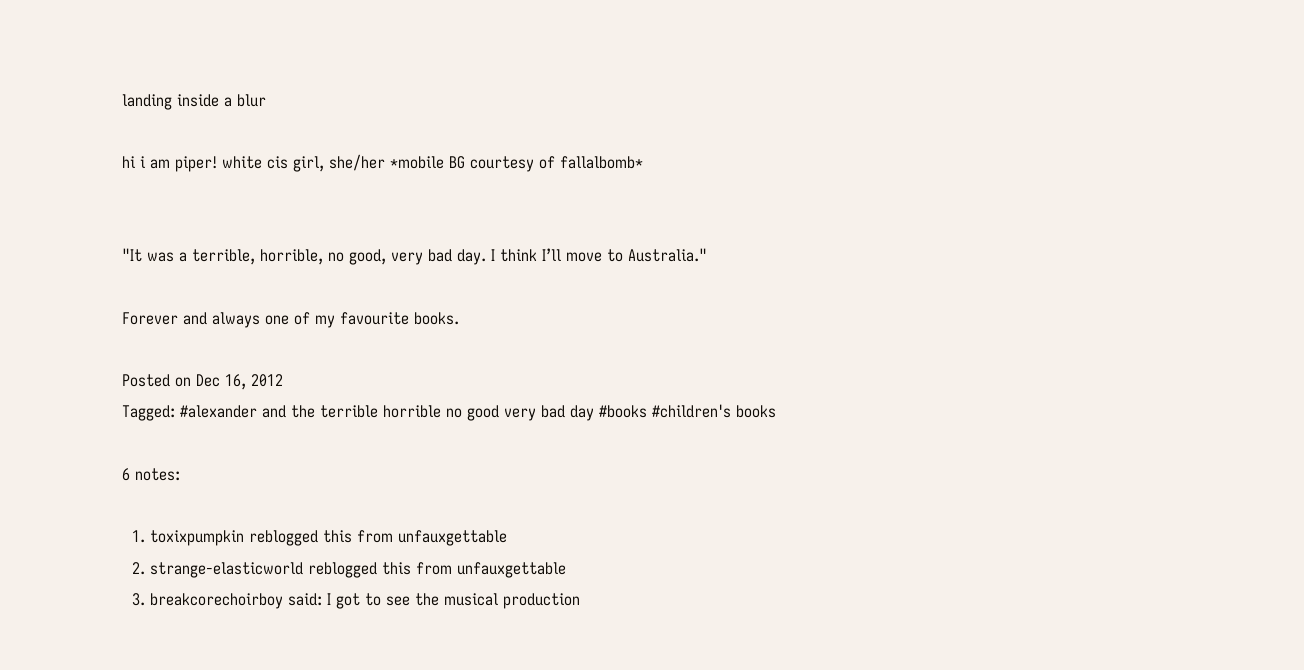landing inside a blur

hi i am piper! white cis girl, she/her *mobile BG courtesy of fallalbomb*


"It was a terrible, horrible, no good, very bad day. I think I’ll move to Australia."

Forever and always one of my favourite books.

Posted on Dec 16, 2012
Tagged: #alexander and the terrible horrible no good very bad day #books #children's books

6 notes:

  1. toxixpumpkin reblogged this from unfauxgettable
  2. strange-elasticworld reblogged this from unfauxgettable
  3. breakcorechoirboy said: I got to see the musical production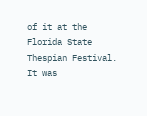of it at the Florida State Thespian Festival. It was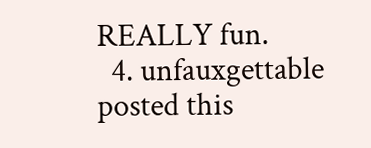REALLY fun.
  4. unfauxgettable posted this